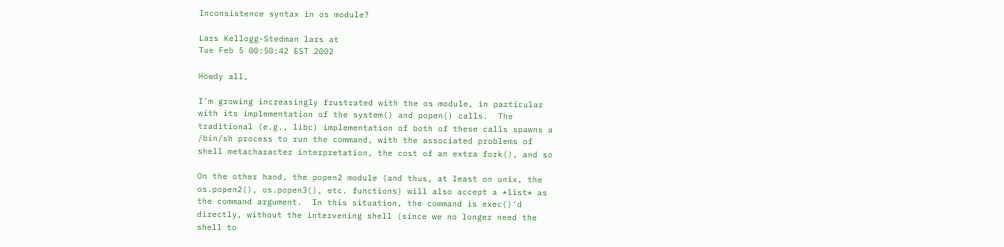Inconsistence syntax in os module?

Lars Kellogg-Stedman lars at
Tue Feb 5 00:50:42 EST 2002

Howdy all,

I'm growing increasingly frustrated with the os module, in particular
with its implementation of the system() and popen() calls.  The
traditional (e.g., libc) implementation of both of these calls spawns a
/bin/sh process to run the command, with the associated problems of
shell metacharacter interpretation, the cost of an extra fork(), and so

On the other hand, the popen2 module (and thus, at least on unix, the
os.popen2(), os.popen3(), etc. functions) will also accept a *list* as
the command argument.  In this situation, the command is exec()'d
directly, without the intervening shell (since we no longer need the
shell to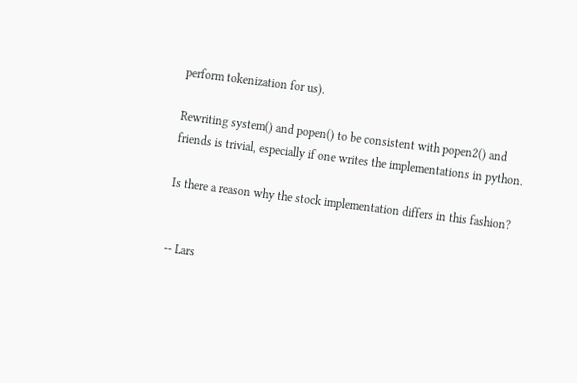perform tokenization for us).

Rewriting system() and popen() to be consistent with popen2() and
friends is trivial, especially if one writes the implementations in python.

Is there a reason why the stock implementation differs in this fashion?


-- Lars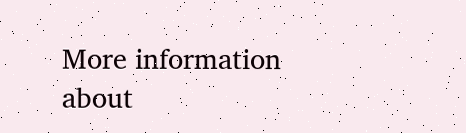More information about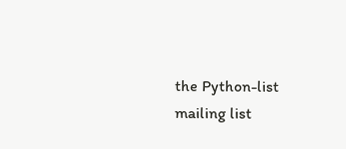the Python-list mailing list